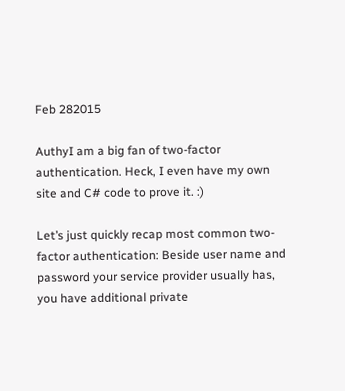Feb 282015

AuthyI am a big fan of two-factor authentication. Heck, I even have my own site and C# code to prove it. :)

Let’s just quickly recap most common two-factor authentication: Beside user name and password your service provider usually has, you have additional private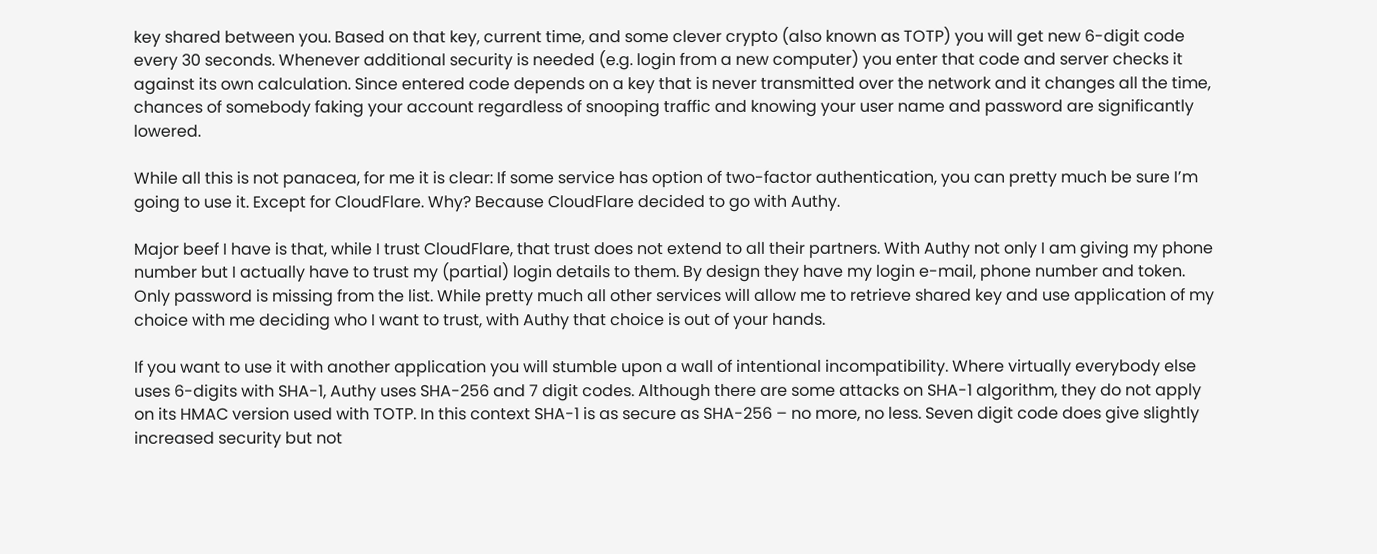key shared between you. Based on that key, current time, and some clever crypto (also known as TOTP) you will get new 6-digit code every 30 seconds. Whenever additional security is needed (e.g. login from a new computer) you enter that code and server checks it against its own calculation. Since entered code depends on a key that is never transmitted over the network and it changes all the time, chances of somebody faking your account regardless of snooping traffic and knowing your user name and password are significantly lowered.

While all this is not panacea, for me it is clear: If some service has option of two-factor authentication, you can pretty much be sure I’m going to use it. Except for CloudFlare. Why? Because CloudFlare decided to go with Authy.

Major beef I have is that, while I trust CloudFlare, that trust does not extend to all their partners. With Authy not only I am giving my phone number but I actually have to trust my (partial) login details to them. By design they have my login e-mail, phone number and token. Only password is missing from the list. While pretty much all other services will allow me to retrieve shared key and use application of my choice with me deciding who I want to trust, with Authy that choice is out of your hands.

If you want to use it with another application you will stumble upon a wall of intentional incompatibility. Where virtually everybody else uses 6-digits with SHA-1, Authy uses SHA-256 and 7 digit codes. Although there are some attacks on SHA-1 algorithm, they do not apply on its HMAC version used with TOTP. In this context SHA-1 is as secure as SHA-256 – no more, no less. Seven digit code does give slightly increased security but not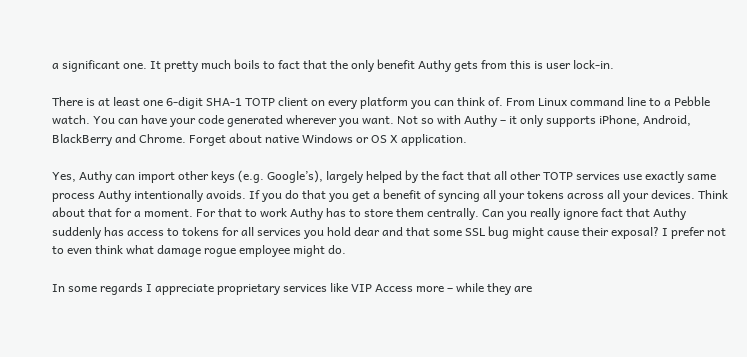a significant one. It pretty much boils to fact that the only benefit Authy gets from this is user lock-in.

There is at least one 6-digit SHA-1 TOTP client on every platform you can think of. From Linux command line to a Pebble watch. You can have your code generated wherever you want. Not so with Authy – it only supports iPhone, Android, BlackBerry and Chrome. Forget about native Windows or OS X application.

Yes, Authy can import other keys (e.g. Google’s), largely helped by the fact that all other TOTP services use exactly same process Authy intentionally avoids. If you do that you get a benefit of syncing all your tokens across all your devices. Think about that for a moment. For that to work Authy has to store them centrally. Can you really ignore fact that Authy suddenly has access to tokens for all services you hold dear and that some SSL bug might cause their exposal? I prefer not to even think what damage rogue employee might do.

In some regards I appreciate proprietary services like VIP Access more – while they are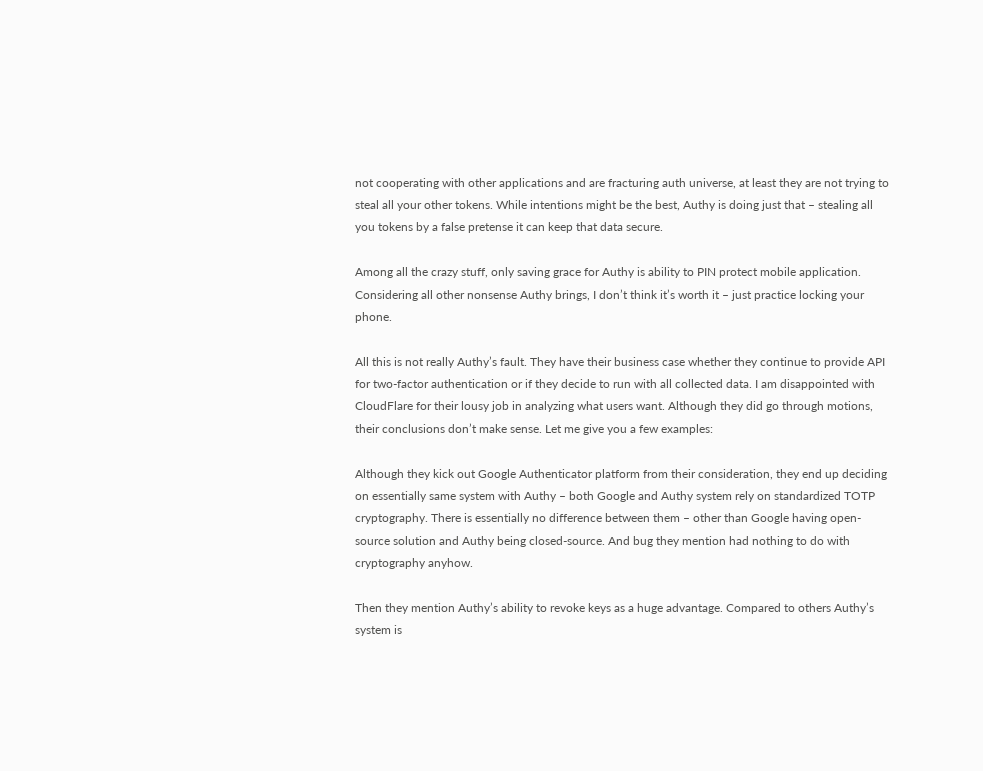not cooperating with other applications and are fracturing auth universe, at least they are not trying to steal all your other tokens. While intentions might be the best, Authy is doing just that – stealing all you tokens by a false pretense it can keep that data secure.

Among all the crazy stuff, only saving grace for Authy is ability to PIN protect mobile application. Considering all other nonsense Authy brings, I don’t think it’s worth it – just practice locking your phone.

All this is not really Authy’s fault. They have their business case whether they continue to provide API for two-factor authentication or if they decide to run with all collected data. I am disappointed with CloudFlare for their lousy job in analyzing what users want. Although they did go through motions, their conclusions don’t make sense. Let me give you a few examples:

Although they kick out Google Authenticator platform from their consideration, they end up deciding on essentially same system with Authy – both Google and Authy system rely on standardized TOTP cryptography. There is essentially no difference between them – other than Google having open-source solution and Authy being closed-source. And bug they mention had nothing to do with cryptography anyhow.

Then they mention Authy’s ability to revoke keys as a huge advantage. Compared to others Authy’s system is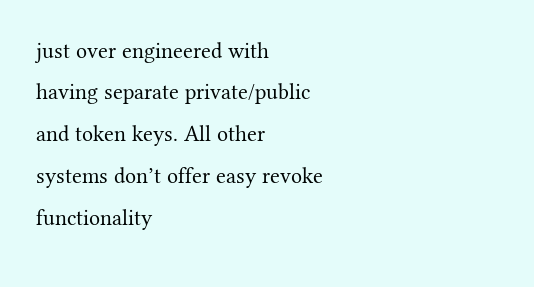just over engineered with having separate private/public and token keys. All other systems don’t offer easy revoke functionality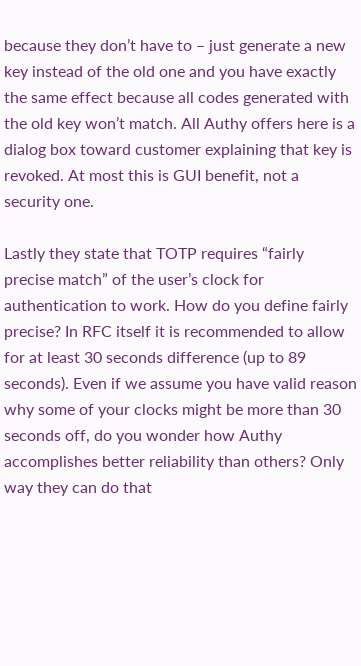because they don’t have to – just generate a new key instead of the old one and you have exactly the same effect because all codes generated with the old key won’t match. All Authy offers here is a dialog box toward customer explaining that key is revoked. At most this is GUI benefit, not a security one.

Lastly they state that TOTP requires “fairly precise match” of the user’s clock for authentication to work. How do you define fairly precise? In RFC itself it is recommended to allow for at least 30 seconds difference (up to 89 seconds). Even if we assume you have valid reason why some of your clocks might be more than 30 seconds off, do you wonder how Authy accomplishes better reliability than others? Only way they can do that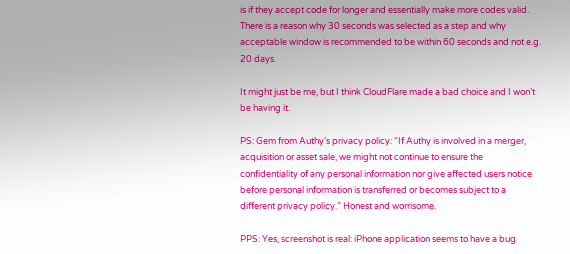is if they accept code for longer and essentially make more codes valid. There is a reason why 30 seconds was selected as a step and why acceptable window is recommended to be within 60 seconds and not e.g. 20 days.

It might just be me, but I think CloudFlare made a bad choice and I won’t be having it.

PS: Gem from Authy’s privacy policy: “If Authy is involved in a merger, acquisition or asset sale, we might not continue to ensure the confidentiality of any personal information nor give affected users notice before personal information is transferred or becomes subject to a different privacy policy.” Honest and worrisome.

PPS: Yes, screenshot is real: iPhone application seems to have a bug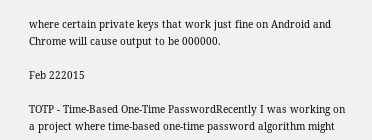where certain private keys that work just fine on Android and Chrome will cause output to be 000000.

Feb 222015

TOTP - Time-Based One-Time PasswordRecently I was working on a project where time-based one-time password algorithm might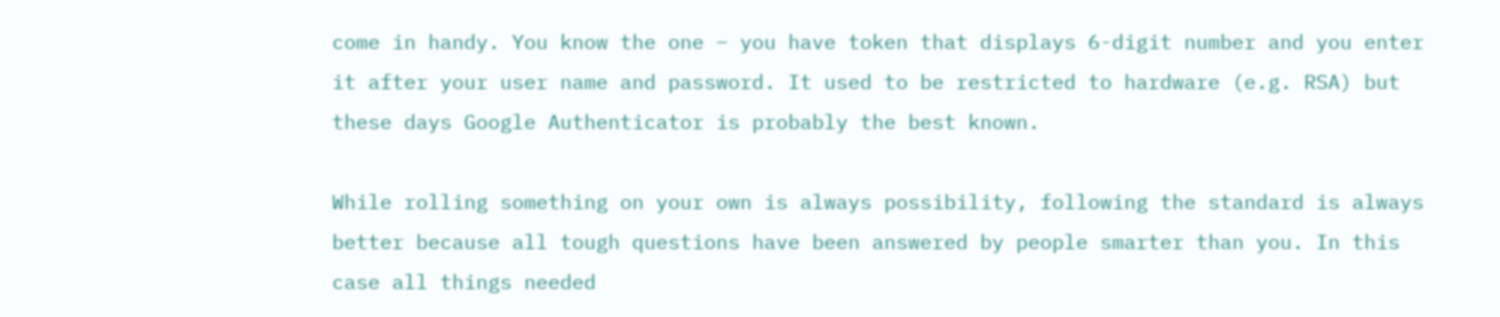come in handy. You know the one – you have token that displays 6-digit number and you enter it after your user name and password. It used to be restricted to hardware (e.g. RSA) but these days Google Authenticator is probably the best known.

While rolling something on your own is always possibility, following the standard is always better because all tough questions have been answered by people smarter than you. In this case all things needed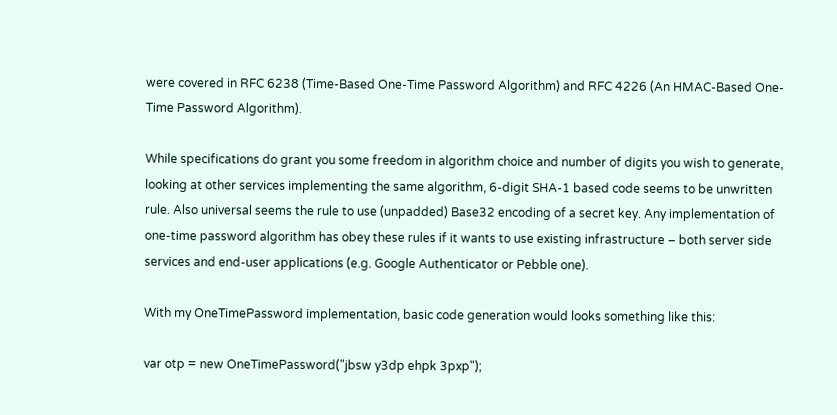were covered in RFC 6238 (Time-Based One-Time Password Algorithm) and RFC 4226 (An HMAC-Based One-Time Password Algorithm).

While specifications do grant you some freedom in algorithm choice and number of digits you wish to generate, looking at other services implementing the same algorithm, 6-digit SHA-1 based code seems to be unwritten rule. Also universal seems the rule to use (unpadded) Base32 encoding of a secret key. Any implementation of one-time password algorithm has obey these rules if it wants to use existing infrastructure – both server side services and end-user applications (e.g. Google Authenticator or Pebble one).

With my OneTimePassword implementation, basic code generation would looks something like this:

var otp = new OneTimePassword("jbsw y3dp ehpk 3pxp");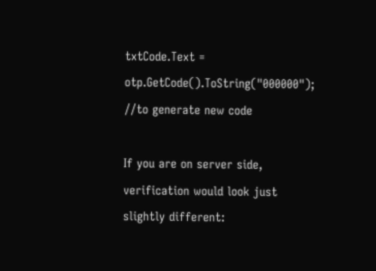txtCode.Text = otp.GetCode().ToString("000000"); //to generate new code

If you are on server side, verification would look just slightly different: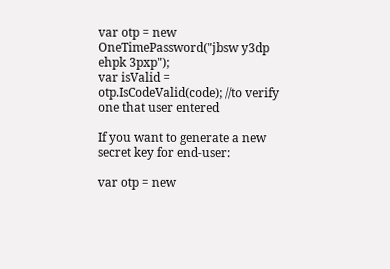var otp = new OneTimePassword("jbsw y3dp ehpk 3pxp");
var isValid = otp.IsCodeValid(code); //to verify one that user entered

If you want to generate a new secret key for end-user:

var otp = new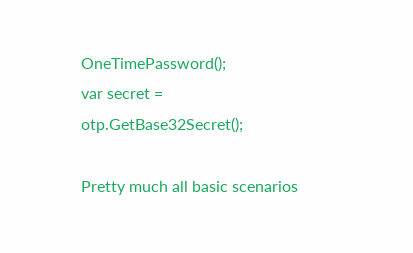OneTimePassword();
var secret = otp.GetBase32Secret();

Pretty much all basic scenarios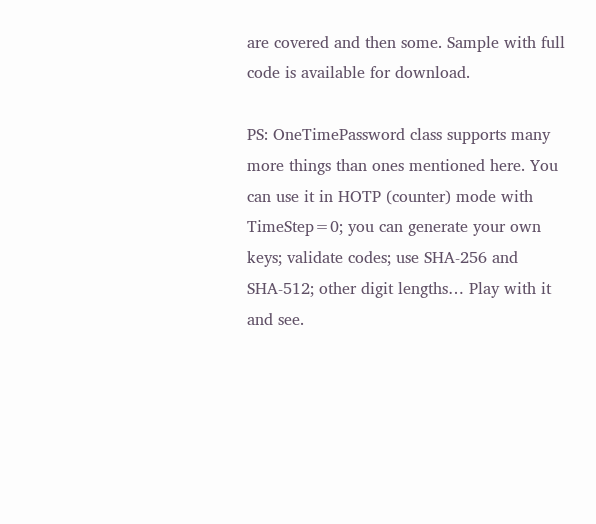are covered and then some. Sample with full code is available for download.

PS: OneTimePassword class supports many more things than ones mentioned here. You can use it in HOTP (counter) mode with TimeStep=0; you can generate your own keys; validate codes; use SHA-256 and SHA-512; other digit lengths… Play with it and see.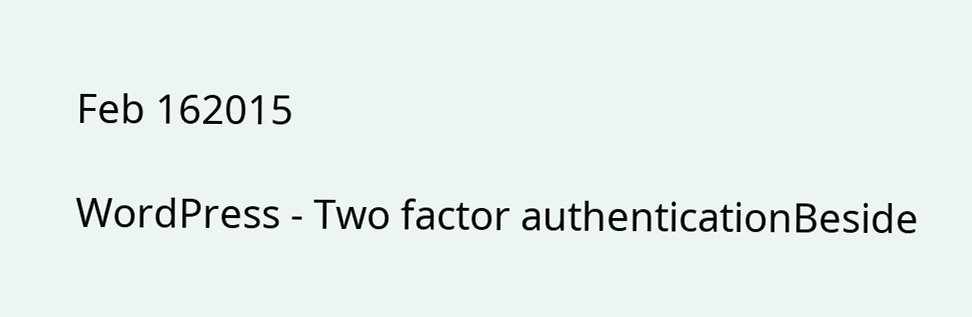Feb 162015

WordPress - Two factor authenticationBeside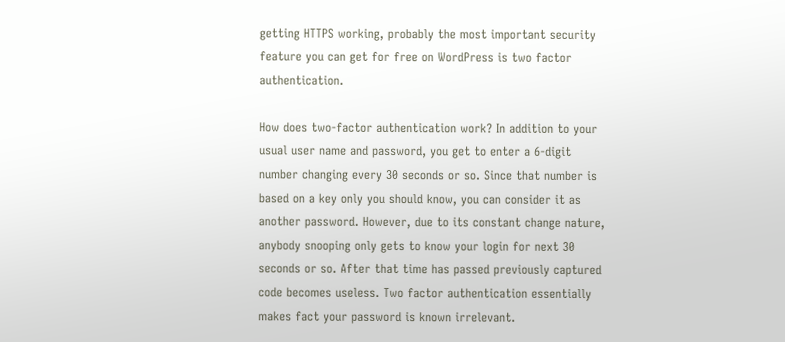getting HTTPS working, probably the most important security feature you can get for free on WordPress is two factor authentication.

How does two-factor authentication work? In addition to your usual user name and password, you get to enter a 6-digit number changing every 30 seconds or so. Since that number is based on a key only you should know, you can consider it as another password. However, due to its constant change nature, anybody snooping only gets to know your login for next 30 seconds or so. After that time has passed previously captured code becomes useless. Two factor authentication essentially makes fact your password is known irrelevant.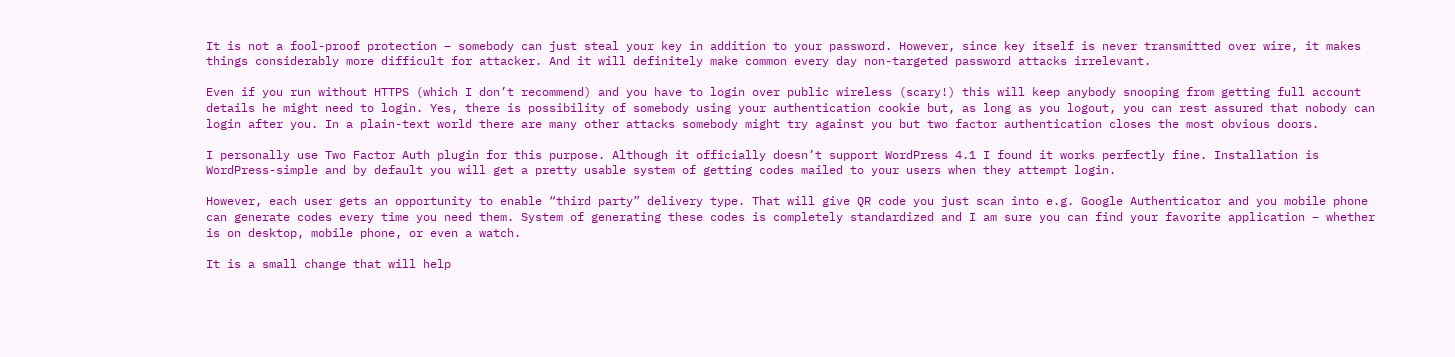It is not a fool-proof protection – somebody can just steal your key in addition to your password. However, since key itself is never transmitted over wire, it makes things considerably more difficult for attacker. And it will definitely make common every day non-targeted password attacks irrelevant.

Even if you run without HTTPS (which I don’t recommend) and you have to login over public wireless (scary!) this will keep anybody snooping from getting full account details he might need to login. Yes, there is possibility of somebody using your authentication cookie but, as long as you logout, you can rest assured that nobody can login after you. In a plain-text world there are many other attacks somebody might try against you but two factor authentication closes the most obvious doors.

I personally use Two Factor Auth plugin for this purpose. Although it officially doesn’t support WordPress 4.1 I found it works perfectly fine. Installation is WordPress-simple and by default you will get a pretty usable system of getting codes mailed to your users when they attempt login.

However, each user gets an opportunity to enable “third party” delivery type. That will give QR code you just scan into e.g. Google Authenticator and you mobile phone can generate codes every time you need them. System of generating these codes is completely standardized and I am sure you can find your favorite application – whether is on desktop, mobile phone, or even a watch.

It is a small change that will help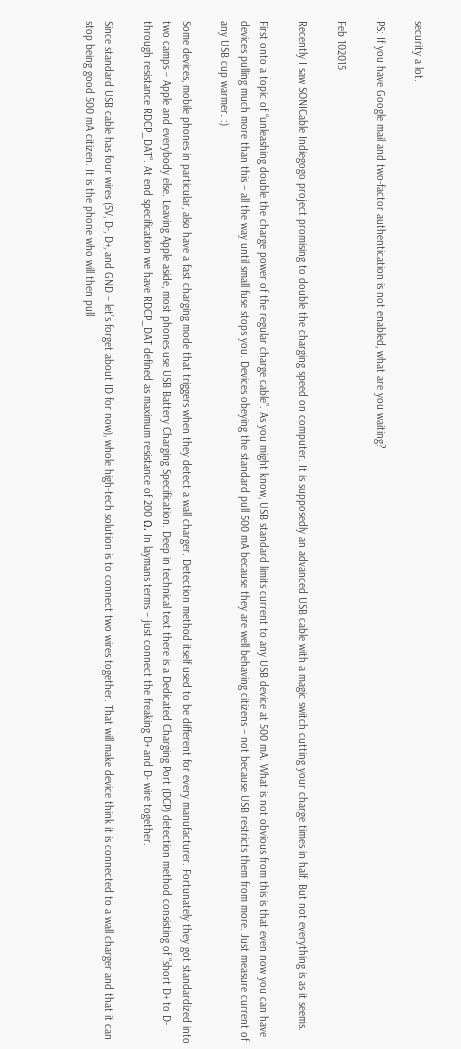security a lot.

PS: If you have Google mail and two-factor authentication is not enabled, what are you waiting?

Feb 102015

Recently I saw SONICable Indiegogo project promising to double the charging speed on computer. It is supposedly an advanced USB cable with a magic switch cutting your charge times in half. But not everything is as it seems.

First onto a topic of “unleashing double the charge power of the regular charge cable”. As you might know, USB standard limits current to any USB device at 500 mA. What is not obvious from this is that even now you can have devices pulling much more than this – all the way until small fuse stops you. Devices obeying the standard pull 500 mA because they are well behaving citizens – not because USB restricts them from more. Just measure current of any USB cup warmer. :)

Some devices, mobile phones in particular, also have a fast charging mode that triggers when they detect a wall charger. Detection method itself used to be different for every manufacturer. Fortunately they got standardized into two camps – Apple and everybody else. Leaving Apple aside, most phones use USB Battery Charging Specification. Deep in technical text there is a Dedicated Charging Port (DCP) detection method consisting of “short D+ to D- through resistance RDCP_DAT“. At end specification we have RDCP_DAT defined as maximum resistance of 200 Ω. In laymans terms – just connect the freaking D+ and D- wire together.

Since standard USB cable has four wires (5V, D-, D+, and GND – let’s forget about ID for now), whole high-tech solution is to connect two wires together. That will make device think it is connected to a wall charger and that it can stop being good 500 mA citizen. It is the phone who will then pull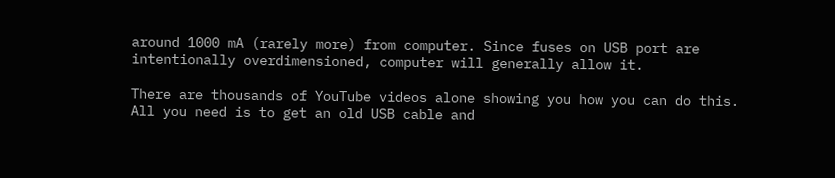around 1000 mA (rarely more) from computer. Since fuses on USB port are intentionally overdimensioned, computer will generally allow it.

There are thousands of YouTube videos alone showing you how you can do this. All you need is to get an old USB cable and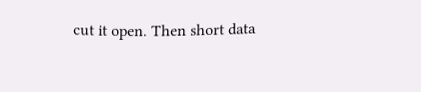cut it open. Then short data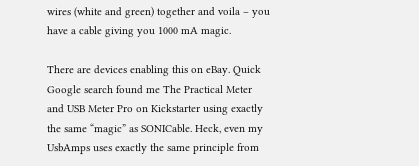wires (white and green) together and voila – you have a cable giving you 1000 mA magic.

There are devices enabling this on eBay. Quick Google search found me The Practical Meter and USB Meter Pro on Kickstarter using exactly the same “magic” as SONICable. Heck, even my UsbAmps uses exactly the same principle from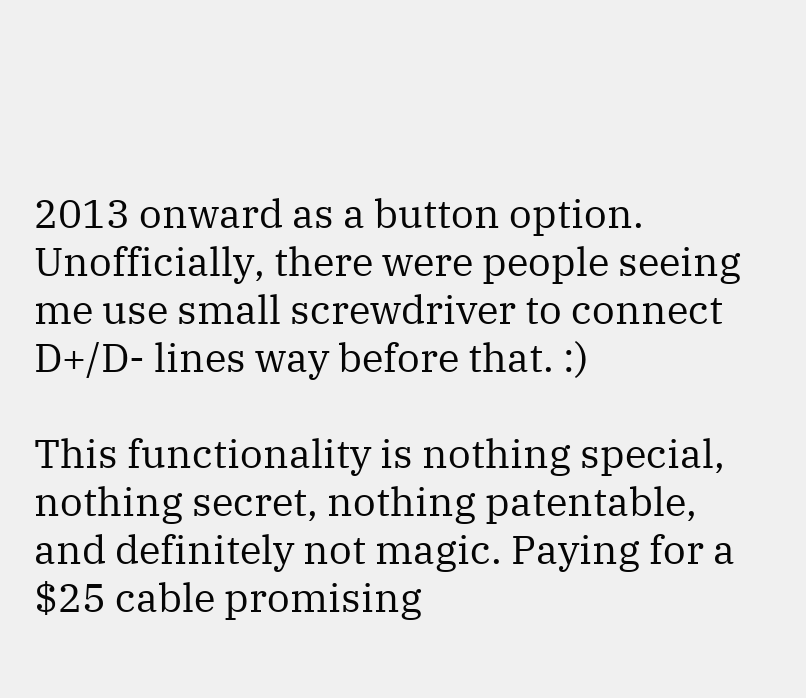2013 onward as a button option. Unofficially, there were people seeing me use small screwdriver to connect D+/D- lines way before that. :)

This functionality is nothing special, nothing secret, nothing patentable, and definitely not magic. Paying for a $25 cable promising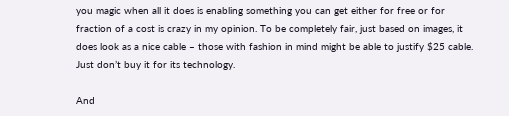you magic when all it does is enabling something you can get either for free or for fraction of a cost is crazy in my opinion. To be completely fair, just based on images, it does look as a nice cable – those with fashion in mind might be able to justify $25 cable. Just don’t buy it for its technology.

And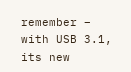remember – with USB 3.1, its new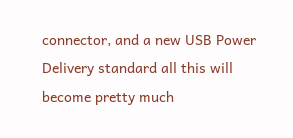connector, and a new USB Power Delivery standard all this will become pretty much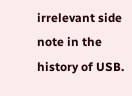irrelevant side note in the history of USB.